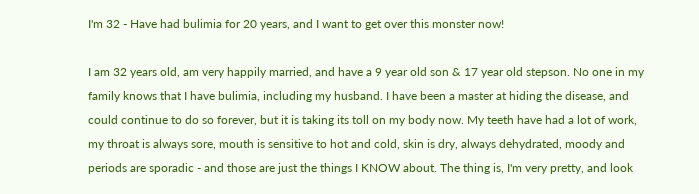I'm 32 - Have had bulimia for 20 years, and I want to get over this monster now!

I am 32 years old, am very happily married, and have a 9 year old son & 17 year old stepson. No one in my family knows that I have bulimia, including my husband. I have been a master at hiding the disease, and could continue to do so forever, but it is taking its toll on my body now. My teeth have had a lot of work, my throat is always sore, mouth is sensitive to hot and cold, skin is dry, always dehydrated, moody and periods are sporadic - and those are just the things I KNOW about. The thing is, I'm very pretty, and look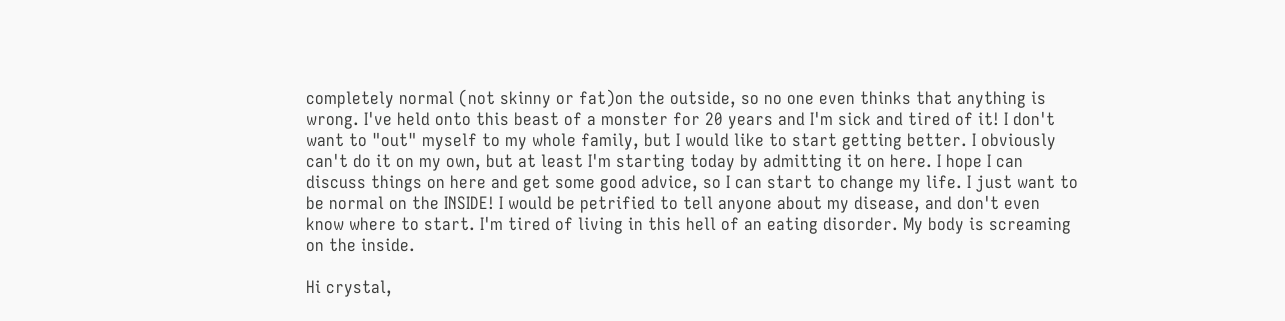completely normal (not skinny or fat)on the outside, so no one even thinks that anything is wrong. I've held onto this beast of a monster for 20 years and I'm sick and tired of it! I don't want to "out" myself to my whole family, but I would like to start getting better. I obviously can't do it on my own, but at least I'm starting today by admitting it on here. I hope I can discuss things on here and get some good advice, so I can start to change my life. I just want to be normal on the INSIDE! I would be petrified to tell anyone about my disease, and don't even know where to start. I'm tired of living in this hell of an eating disorder. My body is screaming on the inside.

Hi crystal,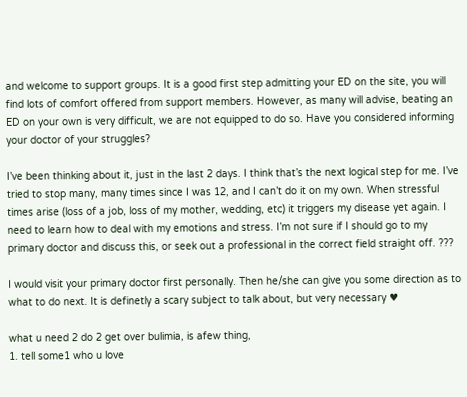and welcome to support groups. It is a good first step admitting your ED on the site, you will find lots of comfort offered from support members. However, as many will advise, beating an ED on your own is very difficult, we are not equipped to do so. Have you considered informing your doctor of your struggles?

I’ve been thinking about it, just in the last 2 days. I think that’s the next logical step for me. I’ve tried to stop many, many times since I was 12, and I can’t do it on my own. When stressful times arise (loss of a job, loss of my mother, wedding, etc) it triggers my disease yet again. I need to learn how to deal with my emotions and stress. I’m not sure if I should go to my primary doctor and discuss this, or seek out a professional in the correct field straight off. ???

I would visit your primary doctor first personally. Then he/she can give you some direction as to what to do next. It is definetly a scary subject to talk about, but very necessary ♥

what u need 2 do 2 get over bulimia, is afew thing,
1. tell some1 who u love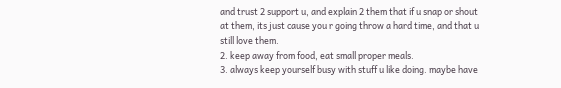and trust 2 support u, and explain 2 them that if u snap or shout at them, its just cause you r going throw a hard time, and that u still love them.
2. keep away from food, eat small proper meals.
3. always keep yourself busy with stuff u like doing. maybe have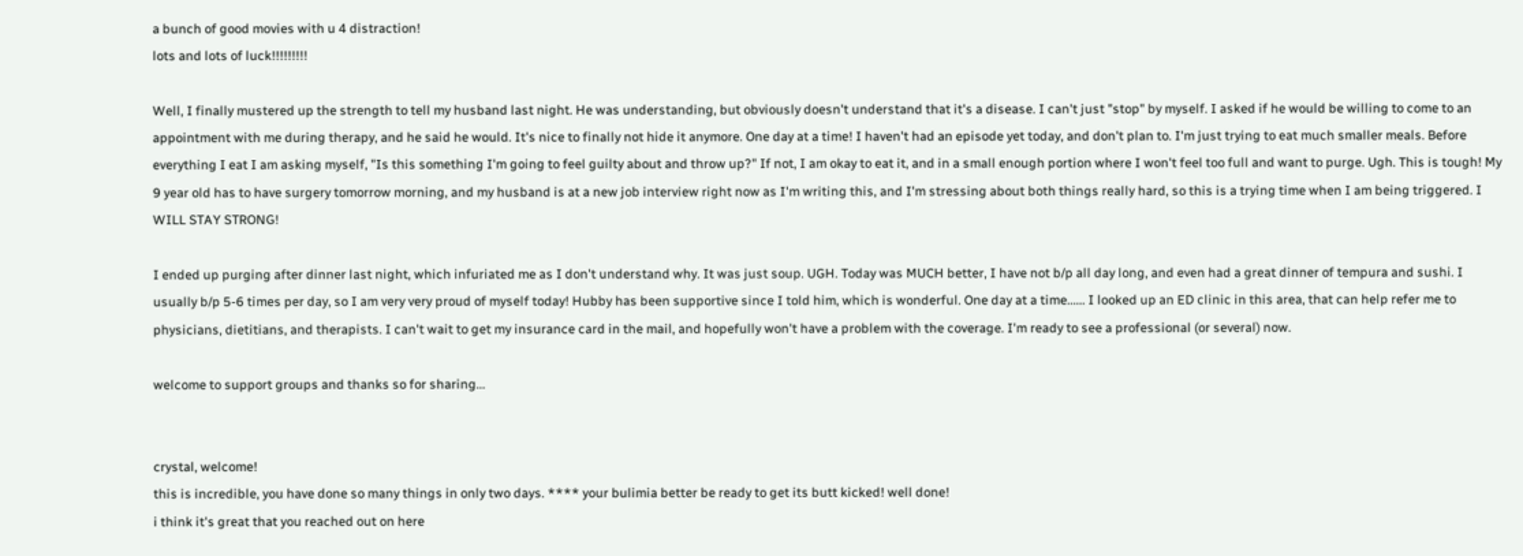a bunch of good movies with u 4 distraction!
lots and lots of luck!!!!!!!!!

Well, I finally mustered up the strength to tell my husband last night. He was understanding, but obviously doesn't understand that it's a disease. I can't just "stop" by myself. I asked if he would be willing to come to an appointment with me during therapy, and he said he would. It's nice to finally not hide it anymore. One day at a time! I haven't had an episode yet today, and don't plan to. I'm just trying to eat much smaller meals. Before everything I eat I am asking myself, "Is this something I'm going to feel guilty about and throw up?" If not, I am okay to eat it, and in a small enough portion where I won't feel too full and want to purge. Ugh. This is tough! My 9 year old has to have surgery tomorrow morning, and my husband is at a new job interview right now as I'm writing this, and I'm stressing about both things really hard, so this is a trying time when I am being triggered. I WILL STAY STRONG!

I ended up purging after dinner last night, which infuriated me as I don't understand why. It was just soup. UGH. Today was MUCH better, I have not b/p all day long, and even had a great dinner of tempura and sushi. I usually b/p 5-6 times per day, so I am very very proud of myself today! Hubby has been supportive since I told him, which is wonderful. One day at a time...... I looked up an ED clinic in this area, that can help refer me to physicians, dietitians, and therapists. I can't wait to get my insurance card in the mail, and hopefully won't have a problem with the coverage. I'm ready to see a professional (or several) now.

welcome to support groups and thanks so for sharing...


crystal, welcome!
this is incredible, you have done so many things in only two days. **** your bulimia better be ready to get its butt kicked! well done!
i think it's great that you reached out on here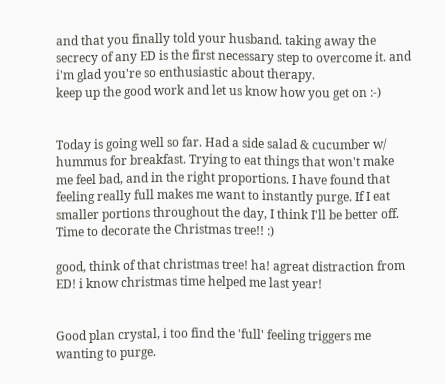and that you finally told your husband. taking away the secrecy of any ED is the first necessary step to overcome it. and i'm glad you're so enthusiastic about therapy.
keep up the good work and let us know how you get on :-)


Today is going well so far. Had a side salad & cucumber w/ hummus for breakfast. Trying to eat things that won't make me feel bad, and in the right proportions. I have found that feeling really full makes me want to instantly purge. If I eat smaller portions throughout the day, I think I'll be better off. Time to decorate the Christmas tree!! :)

good, think of that christmas tree! ha! agreat distraction from ED! i know christmas time helped me last year!


Good plan crystal, i too find the 'full' feeling triggers me wanting to purge.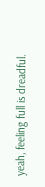yeah, feeling full is dreadful.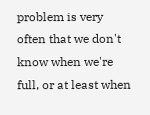problem is very often that we don't know when we're full, or at least when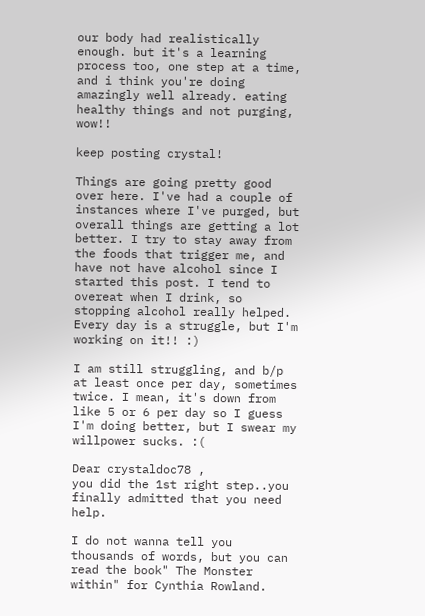our body had realistically enough. but it's a learning process too, one step at a time, and i think you're doing amazingly well already. eating healthy things and not purging, wow!!

keep posting crystal!

Things are going pretty good over here. I've had a couple of instances where I've purged, but overall things are getting a lot better. I try to stay away from the foods that trigger me, and have not have alcohol since I started this post. I tend to overeat when I drink, so stopping alcohol really helped. Every day is a struggle, but I'm working on it!! :)

I am still struggling, and b/p at least once per day, sometimes twice. I mean, it's down from like 5 or 6 per day so I guess I'm doing better, but I swear my willpower sucks. :(

Dear crystaldoc78 ,
you did the 1st right step..you finally admitted that you need help.

I do not wanna tell you thousands of words, but you can read the book" The Monster within" for Cynthia Rowland.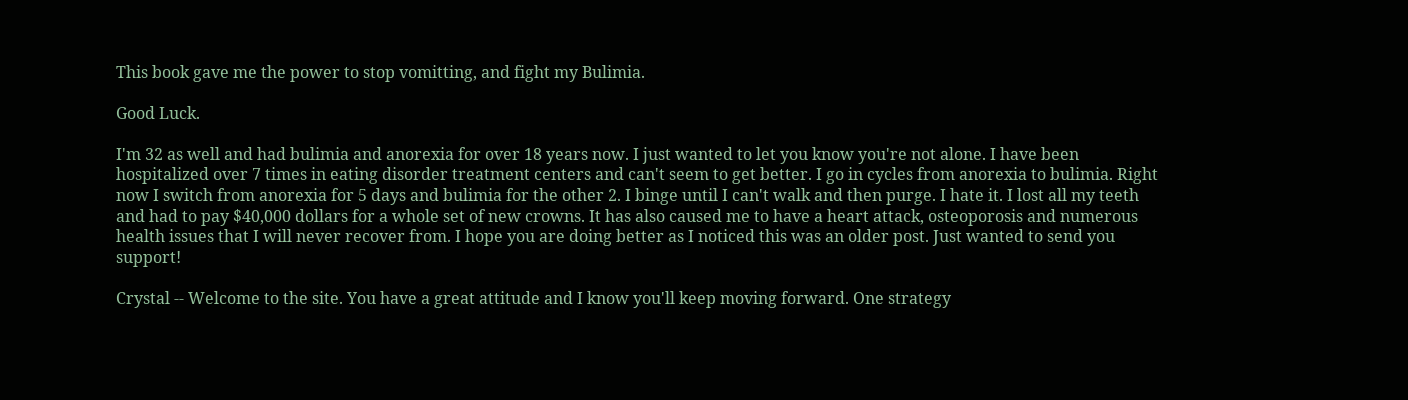This book gave me the power to stop vomitting, and fight my Bulimia.

Good Luck.

I'm 32 as well and had bulimia and anorexia for over 18 years now. I just wanted to let you know you're not alone. I have been hospitalized over 7 times in eating disorder treatment centers and can't seem to get better. I go in cycles from anorexia to bulimia. Right now I switch from anorexia for 5 days and bulimia for the other 2. I binge until I can't walk and then purge. I hate it. I lost all my teeth and had to pay $40,000 dollars for a whole set of new crowns. It has also caused me to have a heart attack, osteoporosis and numerous health issues that I will never recover from. I hope you are doing better as I noticed this was an older post. Just wanted to send you support!

Crystal -- Welcome to the site. You have a great attitude and I know you'll keep moving forward. One strategy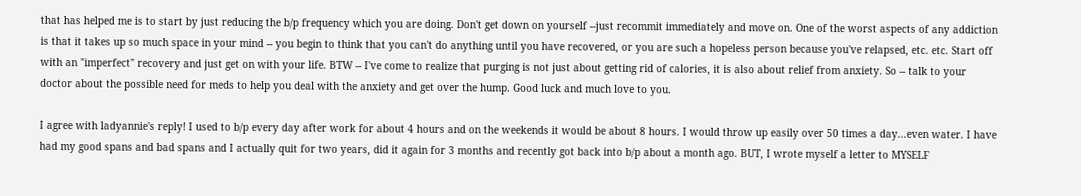that has helped me is to start by just reducing the b/p frequency which you are doing. Don't get down on yourself --just recommit immediately and move on. One of the worst aspects of any addiction is that it takes up so much space in your mind -- you begin to think that you can't do anything until you have recovered, or you are such a hopeless person because you've relapsed, etc. etc. Start off with an "imperfect" recovery and just get on with your life. BTW -- I've come to realize that purging is not just about getting rid of calories, it is also about relief from anxiety. So -- talk to your doctor about the possible need for meds to help you deal with the anxiety and get over the hump. Good luck and much love to you.

I agree with ladyannie's reply! I used to b/p every day after work for about 4 hours and on the weekends it would be about 8 hours. I would throw up easily over 50 times a day...even water. I have had my good spans and bad spans and I actually quit for two years, did it again for 3 months and recently got back into b/p about a month ago. BUT, I wrote myself a letter to MYSELF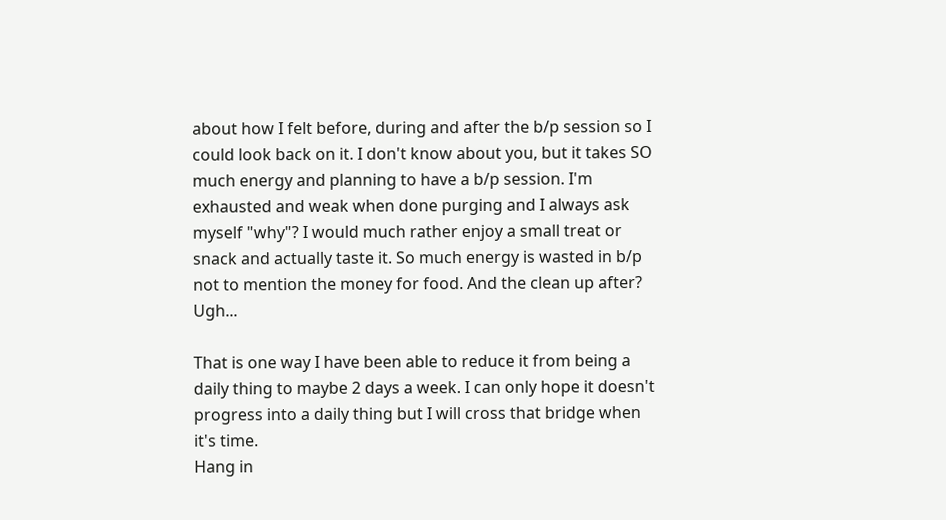about how I felt before, during and after the b/p session so I could look back on it. I don't know about you, but it takes SO much energy and planning to have a b/p session. I'm exhausted and weak when done purging and I always ask myself "why"? I would much rather enjoy a small treat or snack and actually taste it. So much energy is wasted in b/p not to mention the money for food. And the clean up after? Ugh...

That is one way I have been able to reduce it from being a daily thing to maybe 2 days a week. I can only hope it doesn't progress into a daily thing but I will cross that bridge when it's time.
Hang in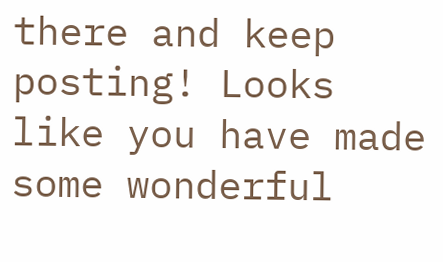there and keep posting! Looks like you have made some wonderful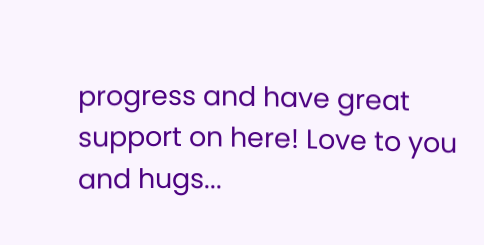progress and have great support on here! Love to you and hugs...